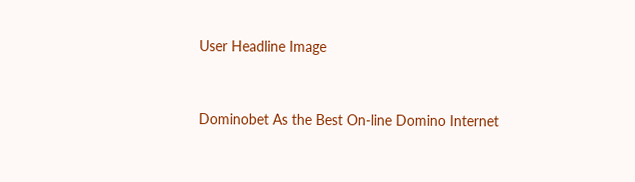User Headline Image


Dominobet As the Best On-line Domino Internet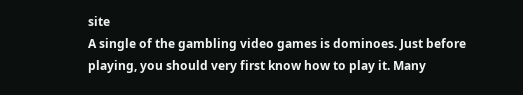site
A single of the gambling video games is dominoes. Just before playing, you should very first know how to play it. Many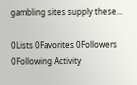gambling sites supply these...

0Lists 0Favorites 0Followers 0Following Activity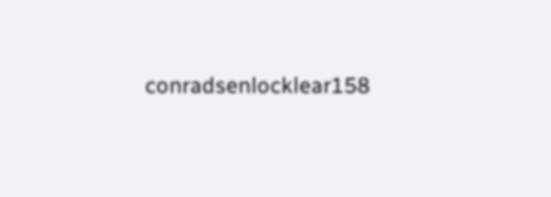conradsenlocklear158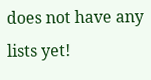does not have any lists yet!